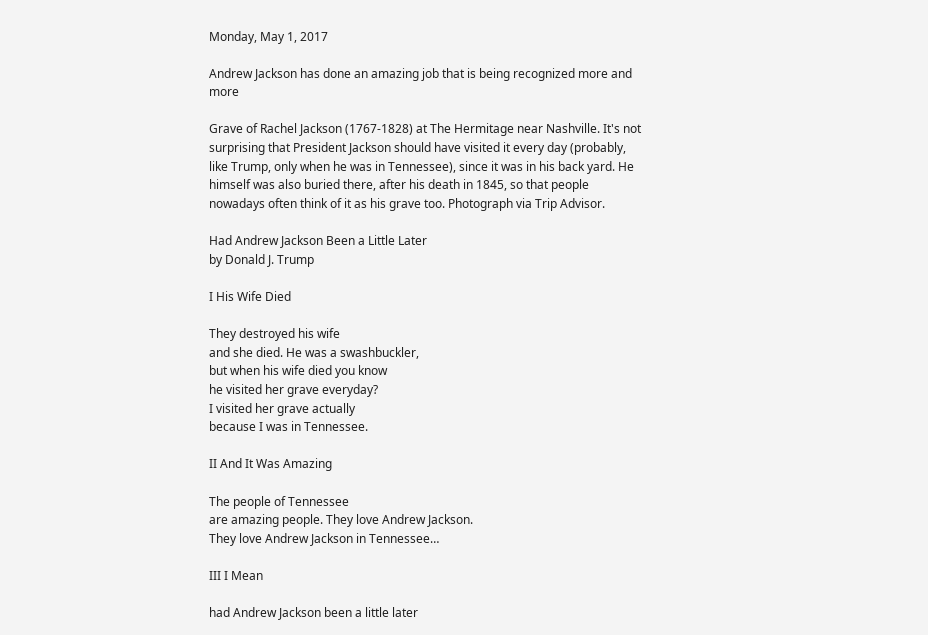Monday, May 1, 2017

Andrew Jackson has done an amazing job that is being recognized more and more

Grave of Rachel Jackson (1767-1828) at The Hermitage near Nashville. It's not surprising that President Jackson should have visited it every day (probably, like Trump, only when he was in Tennessee), since it was in his back yard. He himself was also buried there, after his death in 1845, so that people nowadays often think of it as his grave too. Photograph via Trip Advisor.

Had Andrew Jackson Been a Little Later
by Donald J. Trump

I His Wife Died

They destroyed his wife
and she died. He was a swashbuckler,
but when his wife died you know
he visited her grave everyday?
I visited her grave actually
because I was in Tennessee.

II And It Was Amazing

The people of Tennessee
are amazing people. They love Andrew Jackson.
They love Andrew Jackson in Tennessee…

III I Mean

had Andrew Jackson been a little later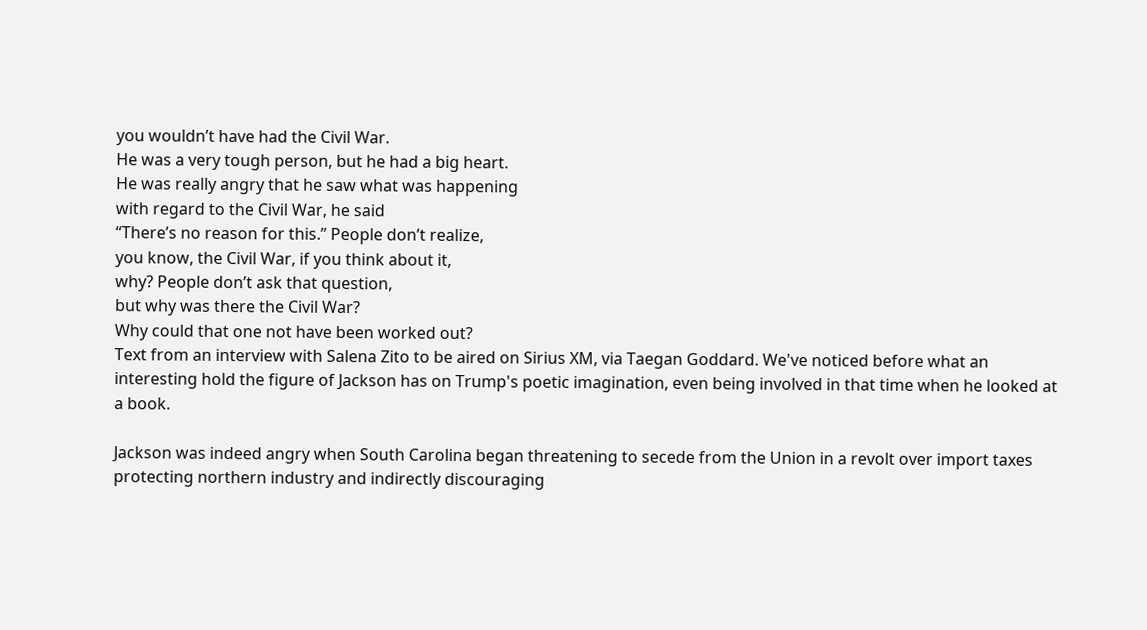you wouldn’t have had the Civil War.
He was a very tough person, but he had a big heart.
He was really angry that he saw what was happening
with regard to the Civil War, he said
“There’s no reason for this.” People don’t realize,
you know, the Civil War, if you think about it,
why? People don’t ask that question,
but why was there the Civil War?
Why could that one not have been worked out?
Text from an interview with Salena Zito to be aired on Sirius XM, via Taegan Goddard. We've noticed before what an interesting hold the figure of Jackson has on Trump's poetic imagination, even being involved in that time when he looked at a book.

Jackson was indeed angry when South Carolina began threatening to secede from the Union in a revolt over import taxes protecting northern industry and indirectly discouraging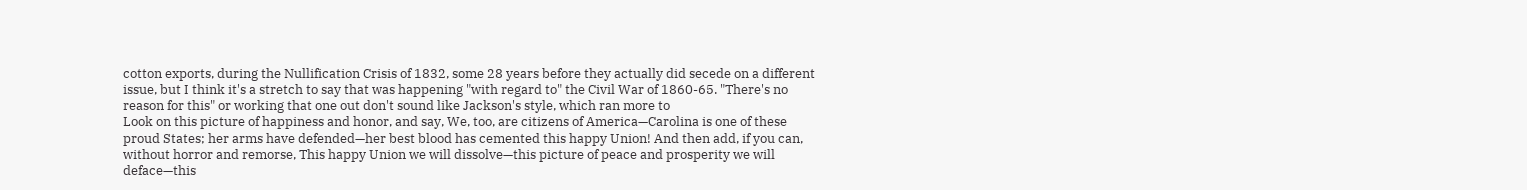cotton exports, during the Nullification Crisis of 1832, some 28 years before they actually did secede on a different issue, but I think it's a stretch to say that was happening "with regard to" the Civil War of 1860-65. "There's no reason for this" or working that one out don't sound like Jackson's style, which ran more to
Look on this picture of happiness and honor, and say, We, too, are citizens of America—Carolina is one of these proud States; her arms have defended—her best blood has cemented this happy Union! And then add, if you can, without horror and remorse, This happy Union we will dissolve—this picture of peace and prosperity we will deface—this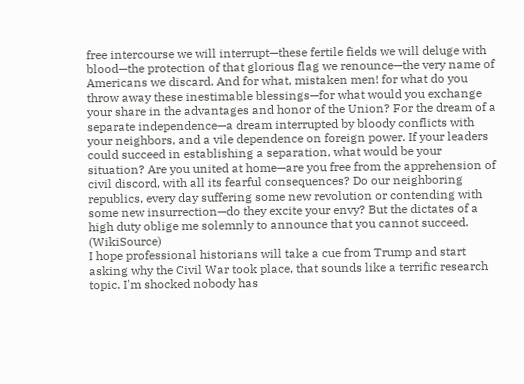free intercourse we will interrupt—these fertile fields we will deluge with blood—the protection of that glorious flag we renounce—the very name of Americans we discard. And for what, mistaken men! for what do you throw away these inestimable blessings—for what would you exchange your share in the advantages and honor of the Union? For the dream of a separate independence—a dream interrupted by bloody conflicts with your neighbors, and a vile dependence on foreign power. If your leaders could succeed in establishing a separation, what would be your situation? Are you united at home—are you free from the apprehension of civil discord, with all its fearful consequences? Do our neighboring republics, every day suffering some new revolution or contending with some new insurrection—do they excite your envy? But the dictates of a high duty oblige me solemnly to announce that you cannot succeed. (WikiSource)
I hope professional historians will take a cue from Trump and start asking why the Civil War took place, that sounds like a terrific research topic. I'm shocked nobody has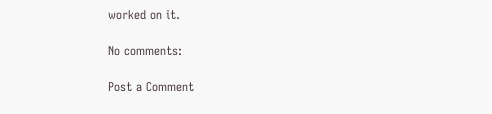worked on it.

No comments:

Post a Comment